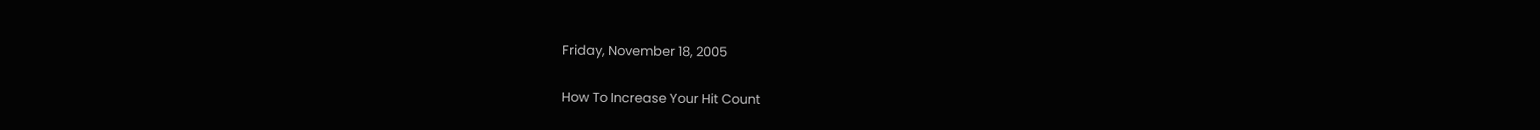Friday, November 18, 2005

How To Increase Your Hit Count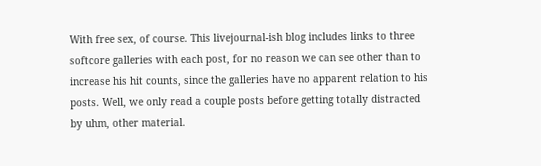With free sex, of course. This livejournal-ish blog includes links to three softcore galleries with each post, for no reason we can see other than to increase his hit counts, since the galleries have no apparent relation to his posts. Well, we only read a couple posts before getting totally distracted by uhm, other material.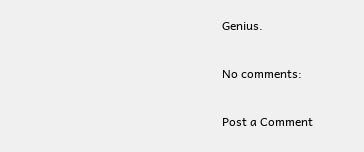Genius.

No comments:

Post a Comment